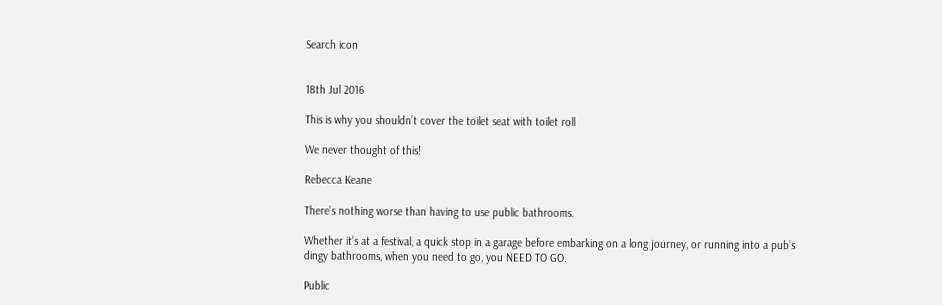Search icon


18th Jul 2016

This is why you shouldn’t cover the toilet seat with toilet roll

We never thought of this!

Rebecca Keane

There’s nothing worse than having to use public bathrooms.

Whether it’s at a festival, a quick stop in a garage before embarking on a long journey, or running into a pub’s dingy bathrooms, when you need to go, you NEED TO GO.

Public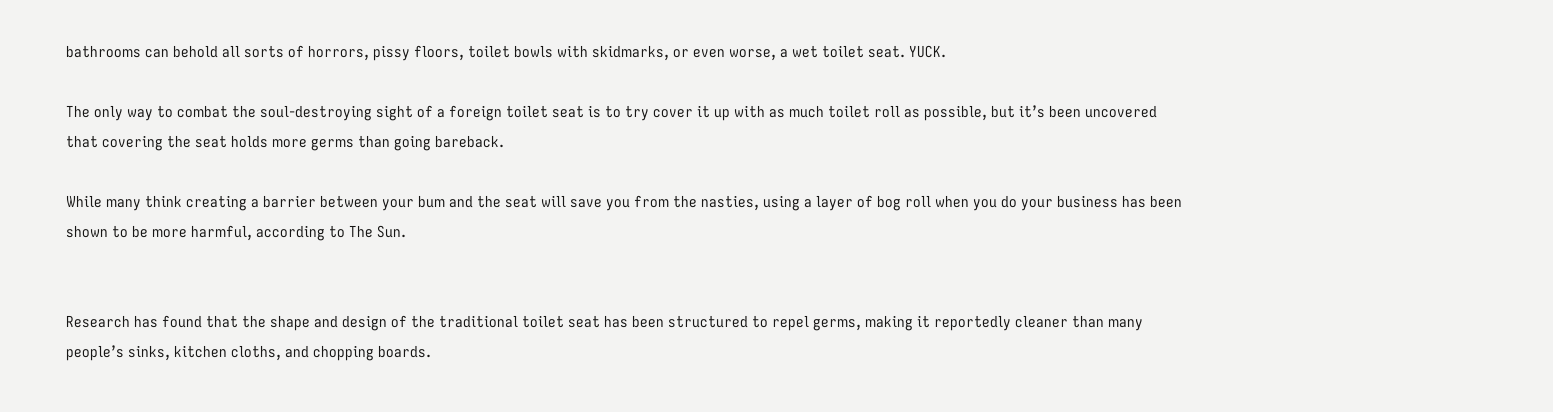bathrooms can behold all sorts of horrors, pissy floors, toilet bowls with skidmarks, or even worse, a wet toilet seat. YUCK.

The only way to combat the soul-destroying sight of a foreign toilet seat is to try cover it up with as much toilet roll as possible, but it’s been uncovered that covering the seat holds more germs than going bareback.

While many think creating a barrier between your bum and the seat will save you from the nasties, using a layer of bog roll when you do your business has been shown to be more harmful, according to The Sun.


Research has found that the shape and design of the traditional toilet seat has been structured to repel germs, making it reportedly cleaner than many people’s sinks, kitchen cloths, and chopping boards.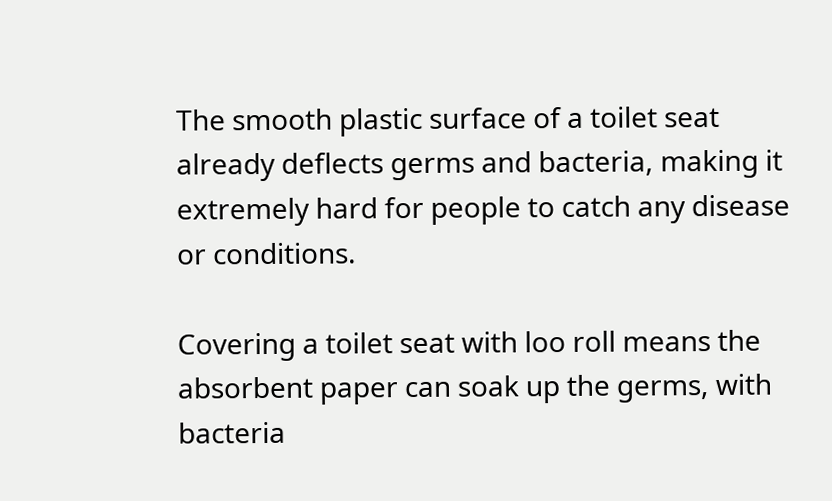The smooth plastic surface of a toilet seat already deflects germs and bacteria, making it extremely hard for people to catch any disease or conditions.

Covering a toilet seat with loo roll means the absorbent paper can soak up the germs, with bacteria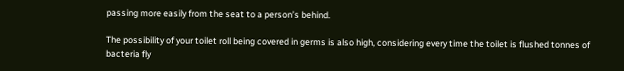passing more easily from the seat to a person’s behind.

The possibility of your toilet roll being covered in germs is also high, considering every time the toilet is flushed tonnes of bacteria fly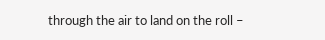through the air to land on the roll –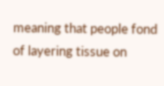meaning that people fond of layering tissue on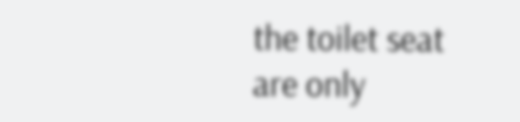the toilet seat are only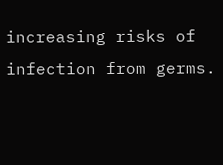increasing risks of infection from germs.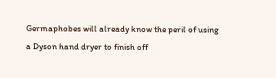Germaphobes will already know the peril of using a Dyson hand dryer to finish off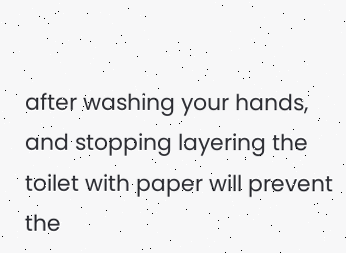after washing your hands, and stopping layering the toilet with paper will prevent the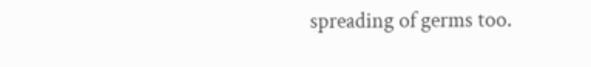spreading of germs too.